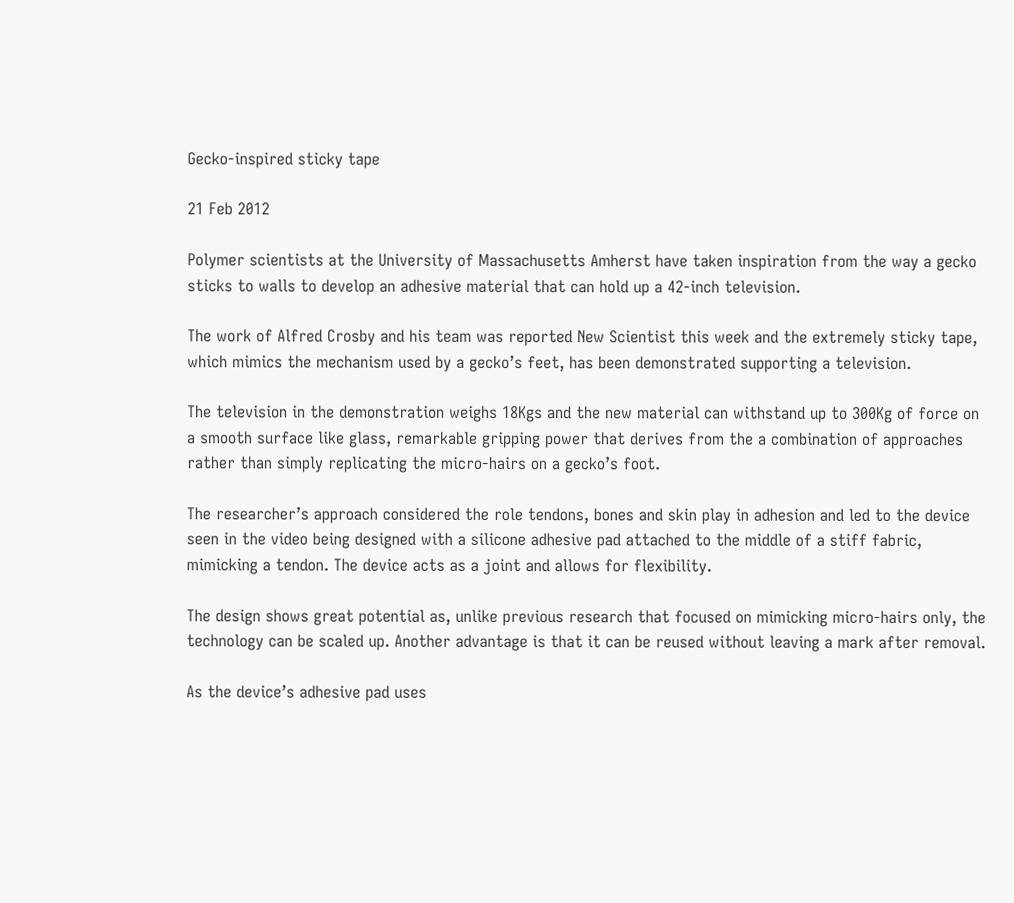Gecko-inspired sticky tape

21 Feb 2012

Polymer scientists at the University of Massachusetts Amherst have taken inspiration from the way a gecko sticks to walls to develop an adhesive material that can hold up a 42-inch television.

The work of Alfred Crosby and his team was reported New Scientist this week and the extremely sticky tape, which mimics the mechanism used by a gecko’s feet, has been demonstrated supporting a television.

The television in the demonstration weighs 18Kgs and the new material can withstand up to 300Kg of force on a smooth surface like glass, remarkable gripping power that derives from the a combination of approaches rather than simply replicating the micro-hairs on a gecko’s foot.

The researcher’s approach considered the role tendons, bones and skin play in adhesion and led to the device seen in the video being designed with a silicone adhesive pad attached to the middle of a stiff fabric, mimicking a tendon. The device acts as a joint and allows for flexibility.

The design shows great potential as, unlike previous research that focused on mimicking micro-hairs only, the technology can be scaled up. Another advantage is that it can be reused without leaving a mark after removal.

As the device’s adhesive pad uses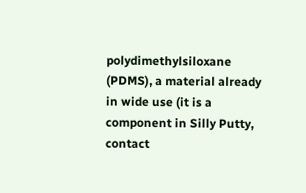polydimethylsiloxane (PDMS), a material already in wide use (it is a component in Silly Putty, contact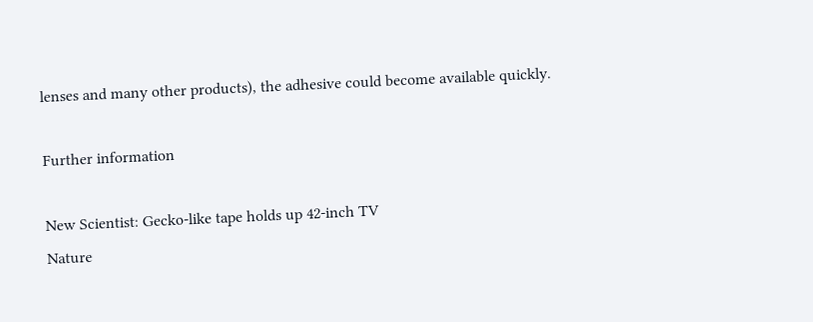lenses and many other products), the adhesive could become available quickly.

Further information

New Scientist: Gecko-like tape holds up 42-inch TV
Nature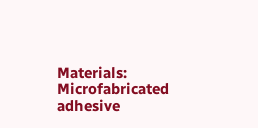Materials: Microfabricated adhesive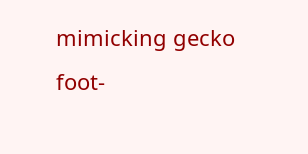mimicking gecko foot-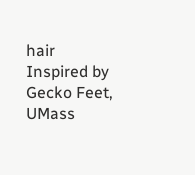hair
Inspired by Gecko Feet, UMass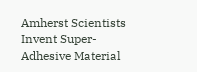Amherst Scientists Invent Super-Adhesive Material